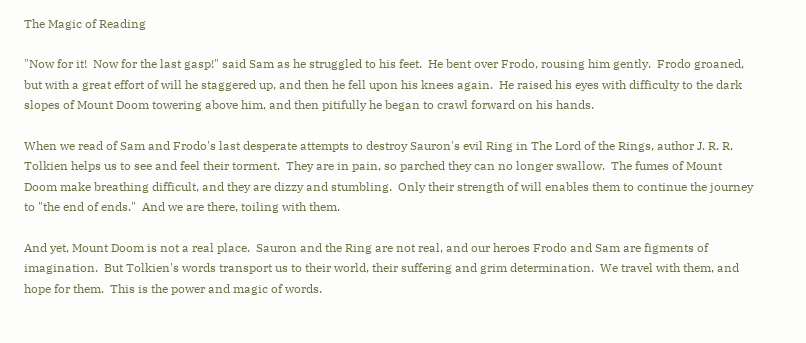The Magic of Reading

"Now for it!  Now for the last gasp!" said Sam as he struggled to his feet.  He bent over Frodo, rousing him gently.  Frodo groaned, but with a great effort of will he staggered up, and then he fell upon his knees again.  He raised his eyes with difficulty to the dark slopes of Mount Doom towering above him, and then pitifully he began to crawl forward on his hands.

When we read of Sam and Frodo's last desperate attempts to destroy Sauron's evil Ring in The Lord of the Rings, author J. R. R. Tolkien helps us to see and feel their torment.  They are in pain, so parched they can no longer swallow.  The fumes of Mount Doom make breathing difficult, and they are dizzy and stumbling.  Only their strength of will enables them to continue the journey to "the end of ends."  And we are there, toiling with them.

And yet, Mount Doom is not a real place.  Sauron and the Ring are not real, and our heroes Frodo and Sam are figments of imagination.  But Tolkien's words transport us to their world, their suffering and grim determination.  We travel with them, and hope for them.  This is the power and magic of words.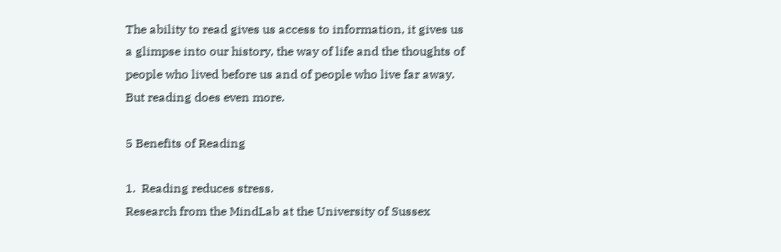The ability to read gives us access to information, it gives us a glimpse into our history, the way of life and the thoughts of people who lived before us and of people who live far away.  But reading does even more.

5 Benefits of Reading

1.  Reading reduces stress.
Research from the MindLab at the University of Sussex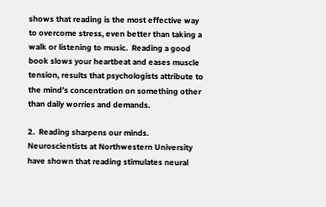shows that reading is the most effective way to overcome stress, even better than taking a walk or listening to music.  Reading a good book slows your heartbeat and eases muscle tension, results that psychologists attribute to the mind's concentration on something other than daily worries and demands.

2.  Reading sharpens our minds.
Neuroscientists at Northwestern University have shown that reading stimulates neural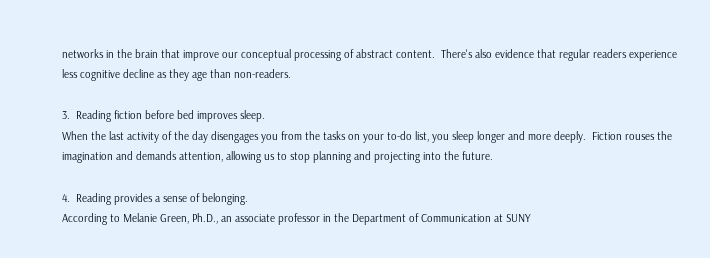networks in the brain that improve our conceptual processing of abstract content.  There's also evidence that regular readers experience less cognitive decline as they age than non-readers.

3.  Reading fiction before bed improves sleep.
When the last activity of the day disengages you from the tasks on your to-do list, you sleep longer and more deeply.  Fiction rouses the imagination and demands attention, allowing us to stop planning and projecting into the future.

4.  Reading provides a sense of belonging.
According to Melanie Green, Ph.D., an associate professor in the Department of Communication at SUNY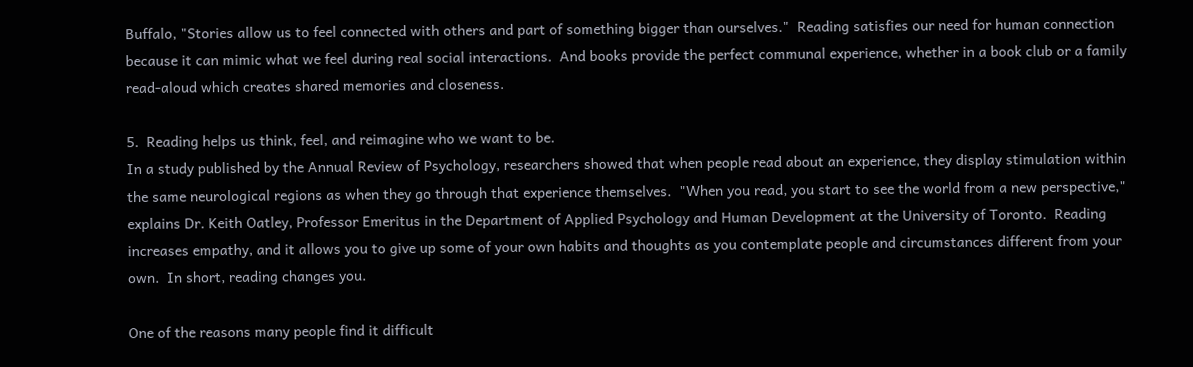Buffalo, "Stories allow us to feel connected with others and part of something bigger than ourselves."  Reading satisfies our need for human connection because it can mimic what we feel during real social interactions.  And books provide the perfect communal experience, whether in a book club or a family read-aloud which creates shared memories and closeness.

5.  Reading helps us think, feel, and reimagine who we want to be.
In a study published by the Annual Review of Psychology, researchers showed that when people read about an experience, they display stimulation within the same neurological regions as when they go through that experience themselves.  "When you read, you start to see the world from a new perspective," explains Dr. Keith Oatley, Professor Emeritus in the Department of Applied Psychology and Human Development at the University of Toronto.  Reading increases empathy, and it allows you to give up some of your own habits and thoughts as you contemplate people and circumstances different from your own.  In short, reading changes you.

One of the reasons many people find it difficult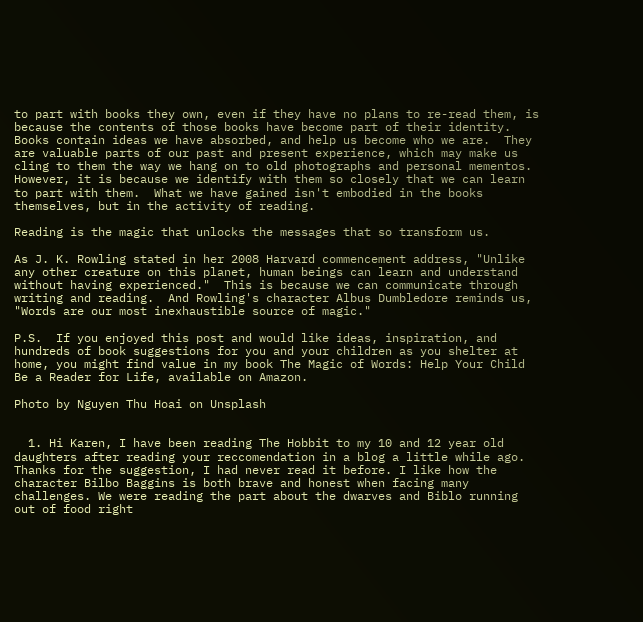to part with books they own, even if they have no plans to re-read them, is because the contents of those books have become part of their identity.  Books contain ideas we have absorbed, and help us become who we are.  They are valuable parts of our past and present experience, which may make us cling to them the way we hang on to old photographs and personal mementos.  However, it is because we identify with them so closely that we can learn to part with them.  What we have gained isn't embodied in the books themselves, but in the activity of reading.

Reading is the magic that unlocks the messages that so transform us.

As J. K. Rowling stated in her 2008 Harvard commencement address, "Unlike any other creature on this planet, human beings can learn and understand without having experienced."  This is because we can communicate through writing and reading.  And Rowling's character Albus Dumbledore reminds us, "Words are our most inexhaustible source of magic."

P.S.  If you enjoyed this post and would like ideas, inspiration, and hundreds of book suggestions for you and your children as you shelter at home, you might find value in my book The Magic of Words: Help Your Child Be a Reader for Life, available on Amazon.

Photo by Nguyen Thu Hoai on Unsplash


  1. Hi Karen, I have been reading The Hobbit to my 10 and 12 year old daughters after reading your reccomendation in a blog a little while ago. Thanks for the suggestion, I had never read it before. I like how the character Bilbo Baggins is both brave and honest when facing many challenges. We were reading the part about the dwarves and Biblo running out of food right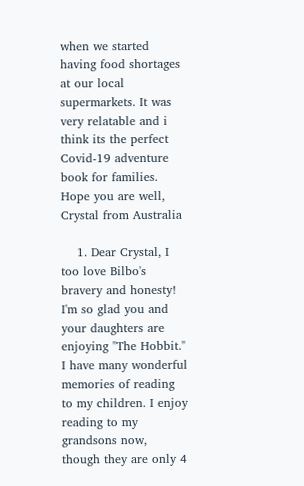when we started having food shortages at our local supermarkets. It was very relatable and i think its the perfect Covid-19 adventure book for families. Hope you are well, Crystal from Australia

    1. Dear Crystal, I too love Bilbo's bravery and honesty! I'm so glad you and your daughters are enjoying "The Hobbit." I have many wonderful memories of reading to my children. I enjoy reading to my grandsons now, though they are only 4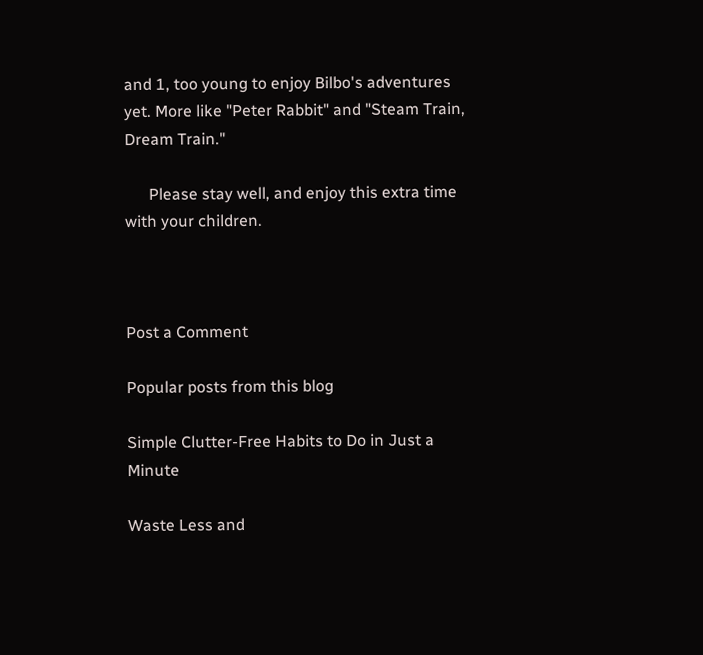and 1, too young to enjoy Bilbo's adventures yet. More like "Peter Rabbit" and "Steam Train, Dream Train."

      Please stay well, and enjoy this extra time with your children.



Post a Comment

Popular posts from this blog

Simple Clutter-Free Habits to Do in Just a Minute

Waste Less and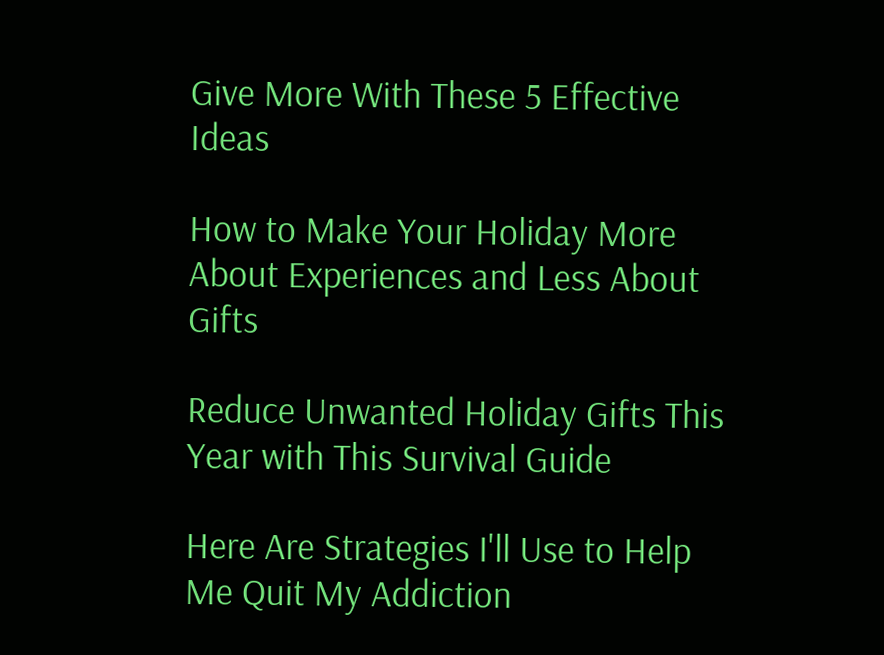Give More With These 5 Effective Ideas

How to Make Your Holiday More About Experiences and Less About Gifts

Reduce Unwanted Holiday Gifts This Year with This Survival Guide

Here Are Strategies I'll Use to Help Me Quit My Addiction